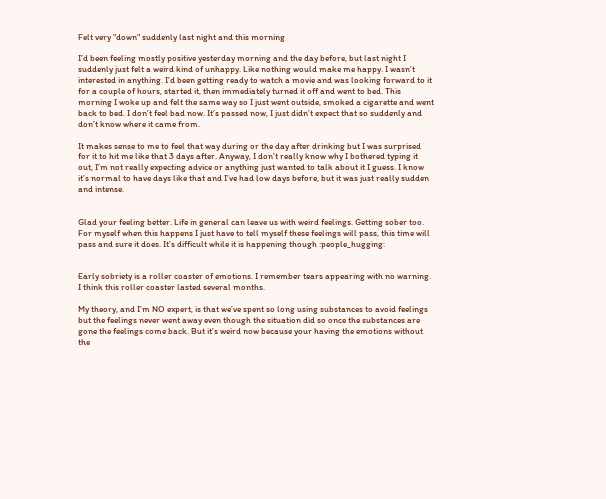Felt very "down" suddenly last night and this morning

I’d been feeling mostly positive yesterday morning and the day before, but last night I suddenly just felt a weird kind of unhappy. Like nothing would make me happy. I wasn’t interested in anything. I’d been getting ready to watch a movie and was looking forward to it for a couple of hours, started it, then immediately turned it off and went to bed. This morning I woke up and felt the same way so I just went outside, smoked a cigarette and went back to bed. I don’t feel bad now. It’s passed now, I just didn’t expect that so suddenly and don’t know where it came from.

It makes sense to me to feel that way during or the day after drinking but I was surprised for it to hit me like that 3 days after. Anyway, I don’t really know why I bothered typing it out, I’m not really expecting advice or anything just wanted to talk about it I guess. I know it’s normal to have days like that and I’ve had low days before, but it was just really sudden and intense.


Glad your feeling better. Life in general can leave us with weird feelings. Getting sober too.
For myself when this happens I just have to tell myself these feelings will pass, this time will pass and sure it does. It’s difficult while it is happening though :people_hugging:


Early sobriety is a roller coaster of emotions. I remember tears appearing with no warning. I think this roller coaster lasted several months.

My theory, and I’m NO expert, is that we’ve spent so long using substances to avoid feelings but the feelings never went away even though the situation did so once the substances are gone the feelings come back. But it’s weird now because your having the emotions without the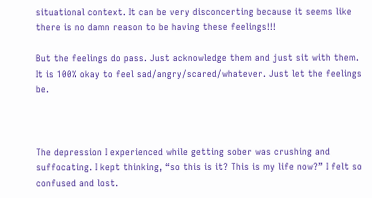situational context. It can be very disconcerting because it seems like there is no damn reason to be having these feelings!!!

But the feelings do pass. Just acknowledge them and just sit with them. It is 100% okay to feel sad/angry/scared/whatever. Just let the feelings be.



The depression I experienced while getting sober was crushing and suffocating. I kept thinking, “so this is it? This is my life now?” I felt so confused and lost.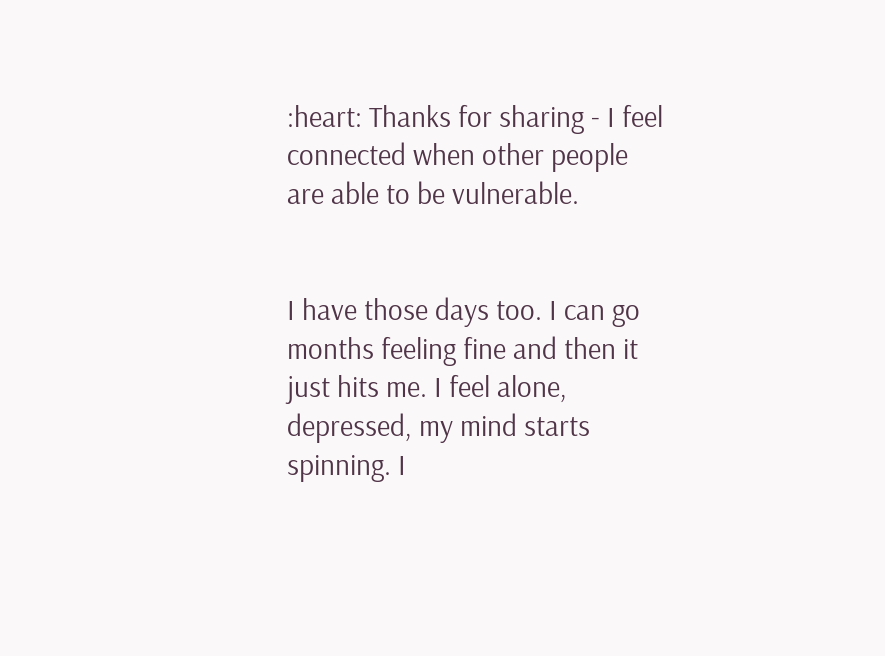:heart: Thanks for sharing - I feel connected when other people are able to be vulnerable.


I have those days too. I can go months feeling fine and then it just hits me. I feel alone, depressed, my mind starts spinning. I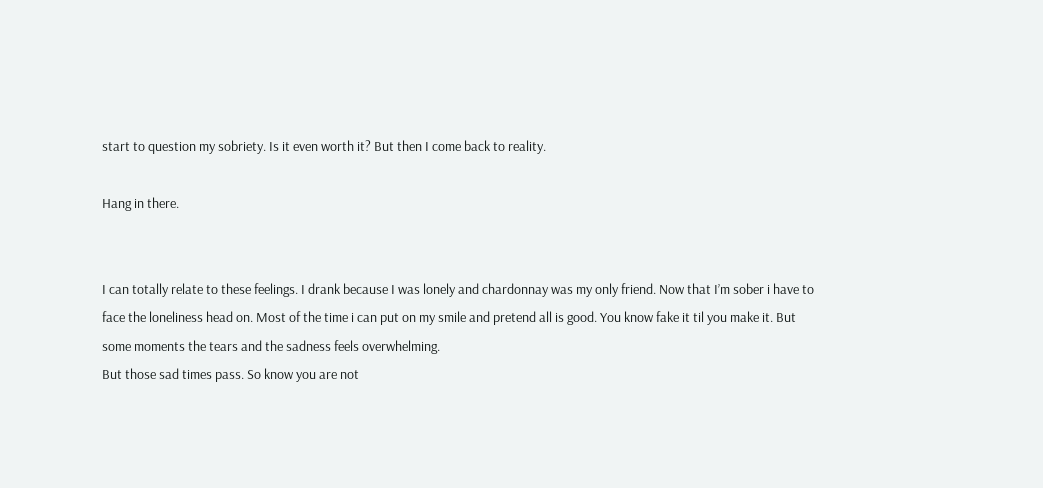start to question my sobriety. Is it even worth it? But then I come back to reality.

Hang in there.


I can totally relate to these feelings. I drank because I was lonely and chardonnay was my only friend. Now that I’m sober i have to face the loneliness head on. Most of the time i can put on my smile and pretend all is good. You know fake it til you make it. But some moments the tears and the sadness feels overwhelming.
But those sad times pass. So know you are not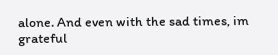alone. And even with the sad times, im grateful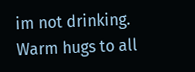im not drinking.
Warm hugs to all